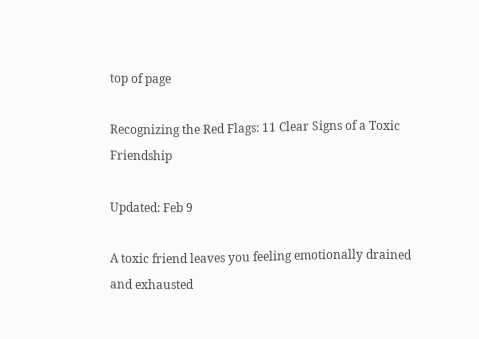top of page

Recognizing the Red Flags: 11 Clear Signs of a Toxic Friendship

Updated: Feb 9

A toxic friend leaves you feeling emotionally drained and exhausted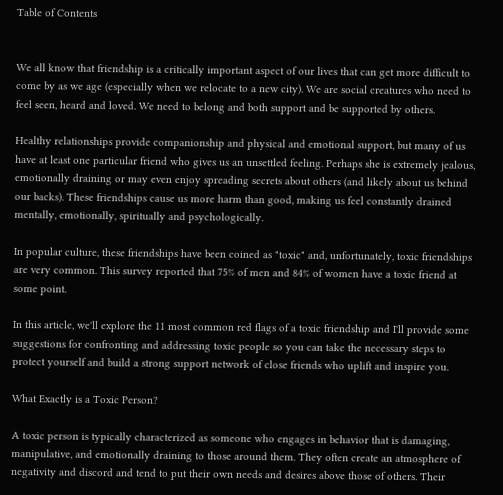Table of Contents


We all know that friendship is a critically important aspect of our lives that can get more difficult to come by as we age (especially when we relocate to a new city). We are social creatures who need to feel seen, heard and loved. We need to belong and both support and be supported by others.

Healthy relationships provide companionship and physical and emotional support, but many of us have at least one particular friend who gives us an unsettled feeling. Perhaps she is extremely jealous, emotionally draining or may even enjoy spreading secrets about others (and likely about us behind our backs). These friendships cause us more harm than good, making us feel constantly drained mentally, emotionally, spiritually and psychologically.

In popular culture, these friendships have been coined as "toxic" and, unfortunately, toxic friendships are very common. This survey reported that 75% of men and 84% of women have a toxic friend at some point.

In this article, we'll explore the 11 most common red flags of a toxic friendship and I'll provide some suggestions for confronting and addressing toxic people so you can take the necessary steps to protect yourself and build a strong support network of close friends who uplift and inspire you.

What Exactly is a Toxic Person?

A toxic person is typically characterized as someone who engages in behavior that is damaging, manipulative, and emotionally draining to those around them. They often create an atmosphere of negativity and discord and tend to put their own needs and desires above those of others. Their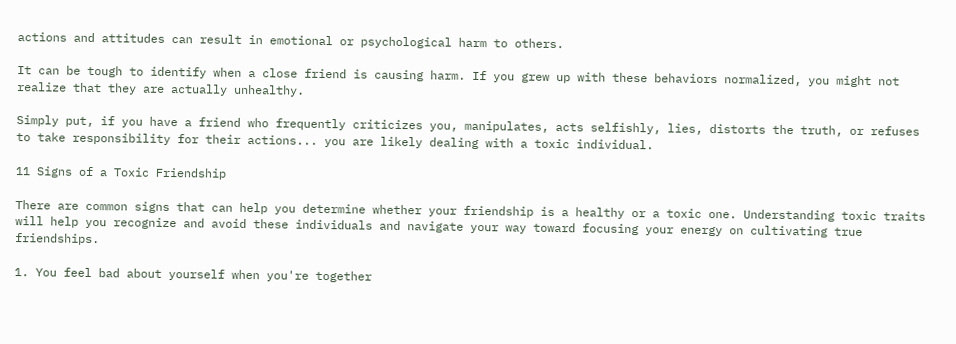actions and attitudes can result in emotional or psychological harm to others.

It can be tough to identify when a close friend is causing harm. If you grew up with these behaviors normalized, you might not realize that they are actually unhealthy.

Simply put, if you have a friend who frequently criticizes you, manipulates, acts selfishly, lies, distorts the truth, or refuses to take responsibility for their actions... you are likely dealing with a toxic individual.

11 Signs of a Toxic Friendship

There are common signs that can help you determine whether your friendship is a healthy or a toxic one. Understanding toxic traits will help you recognize and avoid these individuals and navigate your way toward focusing your energy on cultivating true friendships.

1. You feel bad about yourself when you're together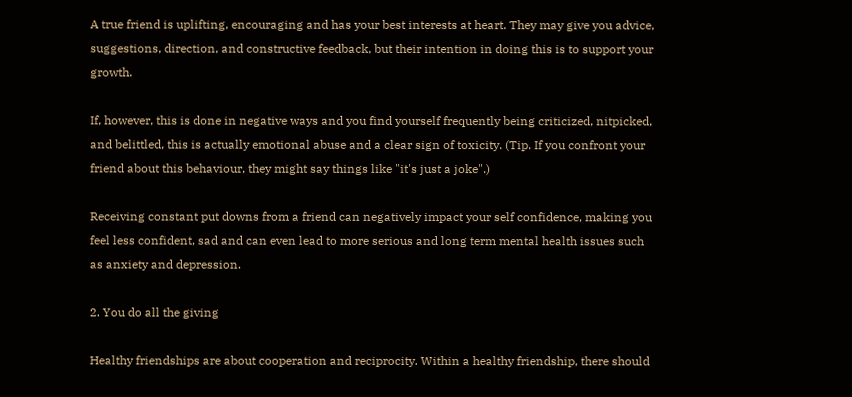A true friend is uplifting, encouraging and has your best interests at heart. They may give you advice, suggestions, direction, and constructive feedback, but their intention in doing this is to support your growth.

If, however, this is done in negative ways and you find yourself frequently being criticized, nitpicked, and belittled, this is actually emotional abuse and a clear sign of toxicity. (Tip. If you confront your friend about this behaviour, they might say things like "it's just a joke".)

Receiving constant put downs from a friend can negatively impact your self confidence, making you feel less confident, sad and can even lead to more serious and long term mental health issues such as anxiety and depression.

2. You do all the giving

Healthy friendships are about cooperation and reciprocity. Within a healthy friendship, there should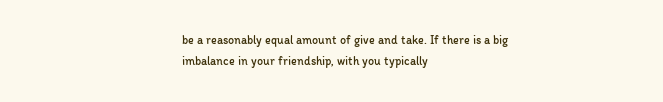be a reasonably equal amount of give and take. If there is a big imbalance in your friendship, with you typically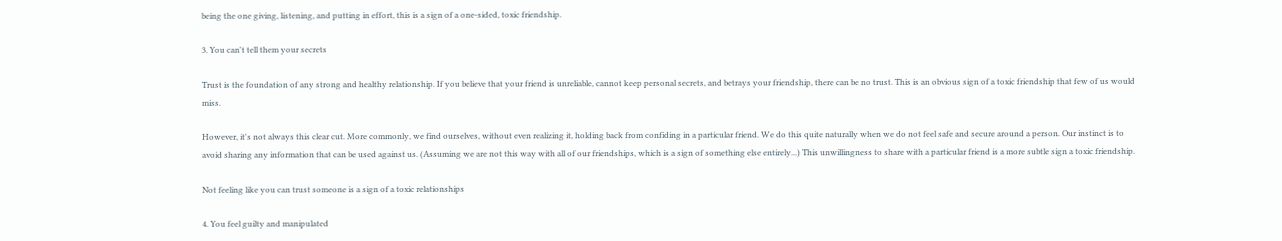being the one giving, listening, and putting in effort, this is a sign of a one-sided, toxic friendship.

3. You can't tell them your secrets

Trust is the foundation of any strong and healthy relationship. If you believe that your friend is unreliable, cannot keep personal secrets, and betrays your friendship, there can be no trust. This is an obvious sign of a toxic friendship that few of us would miss.

However, it's not always this clear cut. More commonly, we find ourselves, without even realizing it, holding back from confiding in a particular friend. We do this quite naturally when we do not feel safe and secure around a person. Our instinct is to avoid sharing any information that can be used against us. (Assuming we are not this way with all of our friendships, which is a sign of something else entirely...) This unwillingness to share with a particular friend is a more subtle sign a toxic friendship.

Not feeling like you can trust someone is a sign of a toxic relationships

4. You feel guilty and manipulated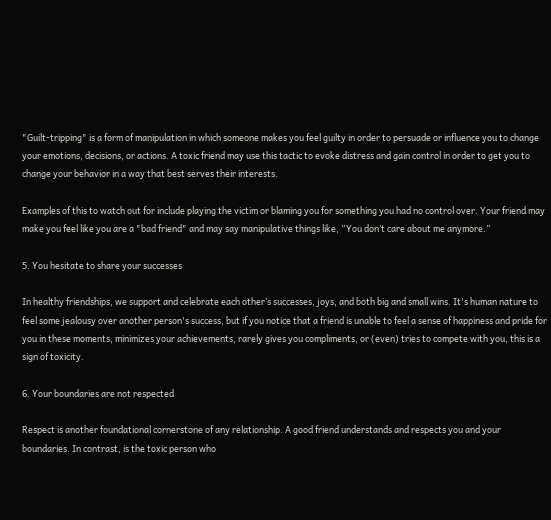"Guilt-tripping" is a form of manipulation in which someone makes you feel guilty in order to persuade or influence you to change your emotions, decisions, or actions. A toxic friend may use this tactic to evoke distress and gain control in order to get you to change your behavior in a way that best serves their interests.

Examples of this to watch out for include playing the victim or blaming you for something you had no control over. Your friend may make you feel like you are a "bad friend" and may say manipulative things like, “You don’t care about me anymore.”

5. You hesitate to share your successes

In healthy friendships, we support and celebrate each other’s successes, joys, and both big and small wins. It's human nature to feel some jealousy over another person's success, but if you notice that a friend is unable to feel a sense of happiness and pride for you in these moments, minimizes your achievements, rarely gives you compliments, or (even) tries to compete with you, this is a sign of toxicity.

6. Your boundaries are not respected

Respect is another foundational cornerstone of any relationship. A good friend understands and respects you and your boundaries. In contrast, is the toxic person who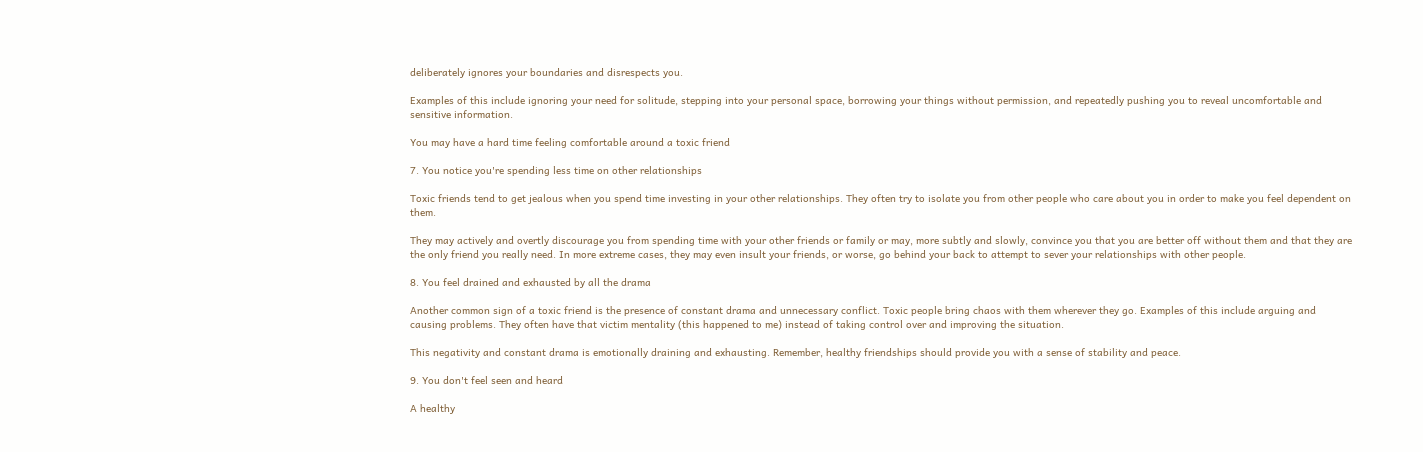deliberately ignores your boundaries and disrespects you.

Examples of this include ignoring your need for solitude, stepping into your personal space, borrowing your things without permission, and repeatedly pushing you to reveal uncomfortable and sensitive information.

You may have a hard time feeling comfortable around a toxic friend

7. You notice you're spending less time on other relationships

Toxic friends tend to get jealous when you spend time investing in your other relationships. They often try to isolate you from other people who care about you in order to make you feel dependent on them.

They may actively and overtly discourage you from spending time with your other friends or family or may, more subtly and slowly, convince you that you are better off without them and that they are the only friend you really need. In more extreme cases, they may even insult your friends, or worse, go behind your back to attempt to sever your relationships with other people.

8. You feel drained and exhausted by all the drama

Another common sign of a toxic friend is the presence of constant drama and unnecessary conflict. Toxic people bring chaos with them wherever they go. Examples of this include arguing and causing problems. They often have that victim mentality (this happened to me) instead of taking control over and improving the situation.

This negativity and constant drama is emotionally draining and exhausting. Remember, healthy friendships should provide you with a sense of stability and peace.

9. You don't feel seen and heard

A healthy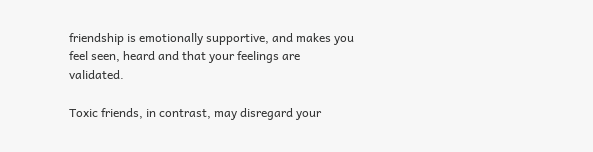friendship is emotionally supportive, and makes you feel seen, heard and that your feelings are validated.

Toxic friends, in contrast, may disregard your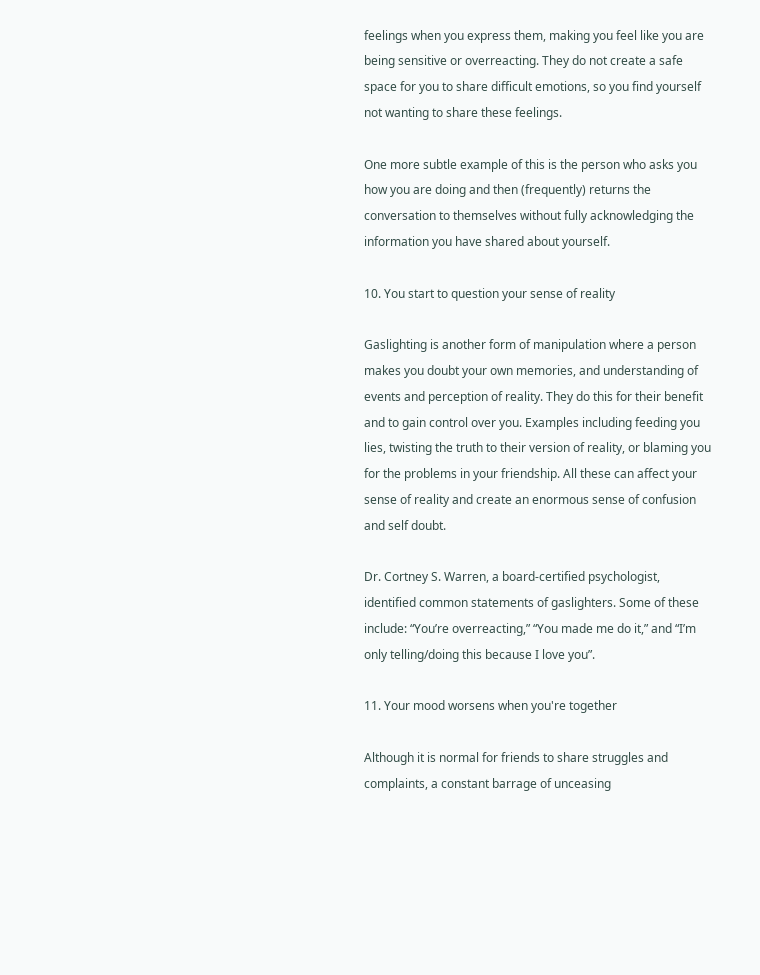feelings when you express them, making you feel like you are being sensitive or overreacting. They do not create a safe space for you to share difficult emotions, so you find yourself not wanting to share these feelings.

One more subtle example of this is the person who asks you how you are doing and then (frequently) returns the conversation to themselves without fully acknowledging the information you have shared about yourself.

10. You start to question your sense of reality

Gaslighting is another form of manipulation where a person makes you doubt your own memories, and understanding of events and perception of reality. They do this for their benefit and to gain control over you. Examples including feeding you lies, twisting the truth to their version of reality, or blaming you for the problems in your friendship. All these can affect your sense of reality and create an enormous sense of confusion and self doubt.

Dr. Cortney S. Warren, a board-certified psychologist, identified common statements of gaslighters. Some of these include: “You’re overreacting,” “You made me do it,” and “I’m only telling/doing this because I love you”.

11. Your mood worsens when you're together

Although it is normal for friends to share struggles and complaints, a constant barrage of unceasing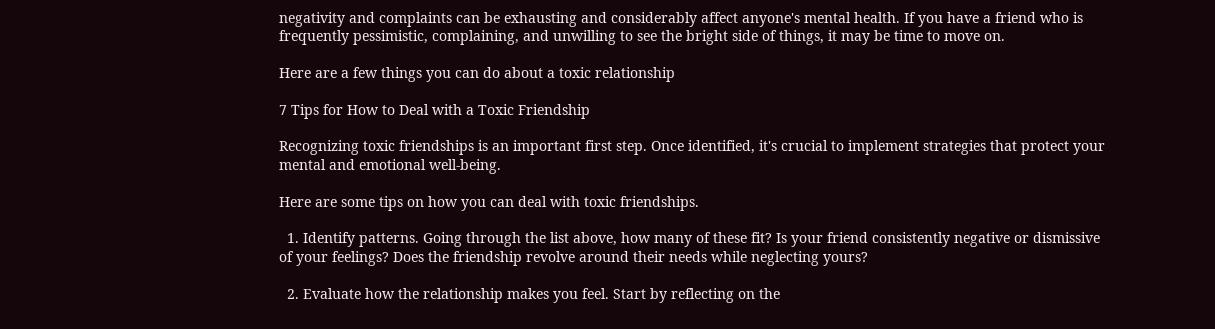negativity and complaints can be exhausting and considerably affect anyone's mental health. If you have a friend who is frequently pessimistic, complaining, and unwilling to see the bright side of things, it may be time to move on.

Here are a few things you can do about a toxic relationship

7 Tips for How to Deal with a Toxic Friendship

Recognizing toxic friendships is an important first step. Once identified, it's crucial to implement strategies that protect your mental and emotional well-being.

Here are some tips on how you can deal with toxic friendships.

  1. Identify patterns. Going through the list above, how many of these fit? Is your friend consistently negative or dismissive of your feelings? Does the friendship revolve around their needs while neglecting yours?

  2. Evaluate how the relationship makes you feel. Start by reflecting on the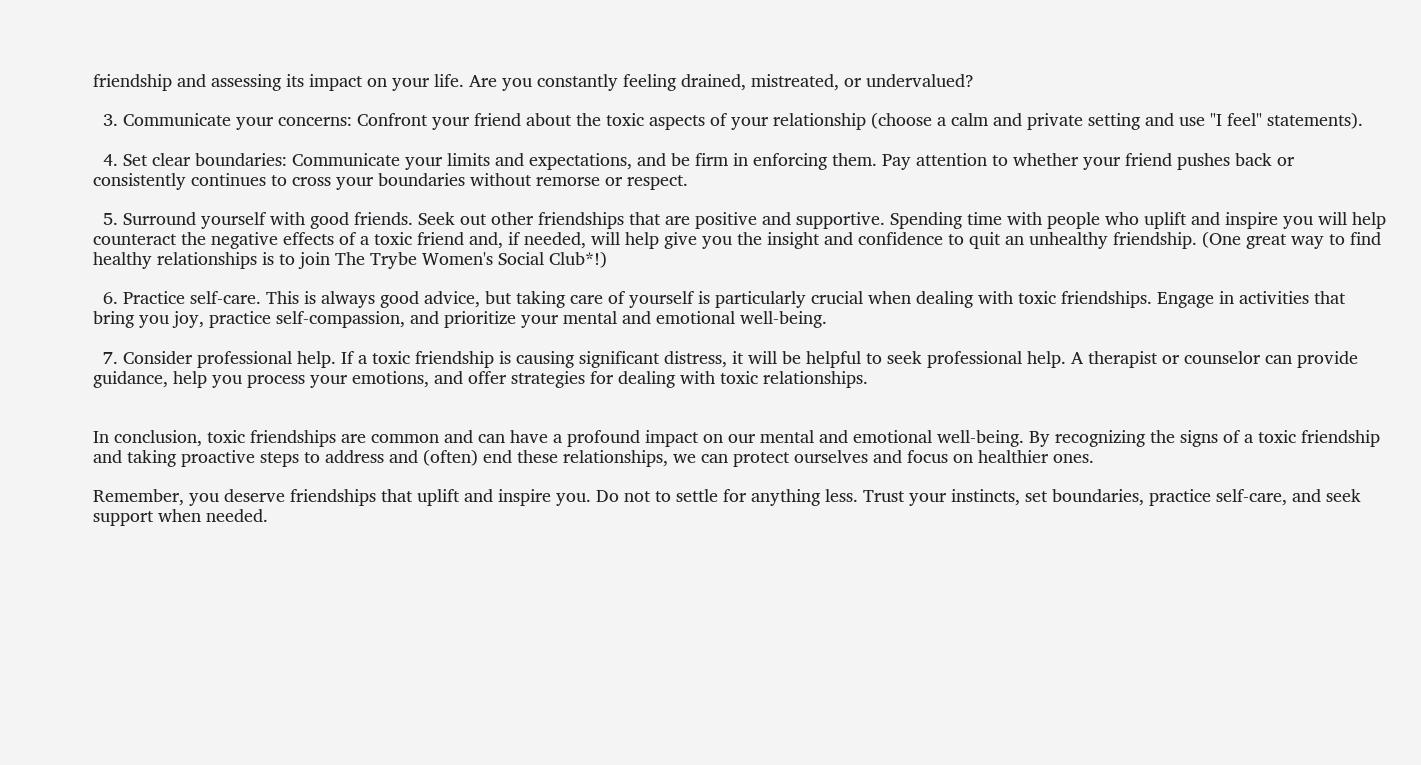friendship and assessing its impact on your life. Are you constantly feeling drained, mistreated, or undervalued?

  3. Communicate your concerns: Confront your friend about the toxic aspects of your relationship (choose a calm and private setting and use "I feel" statements).

  4. Set clear boundaries: Communicate your limits and expectations, and be firm in enforcing them. Pay attention to whether your friend pushes back or consistently continues to cross your boundaries without remorse or respect.

  5. Surround yourself with good friends. Seek out other friendships that are positive and supportive. Spending time with people who uplift and inspire you will help counteract the negative effects of a toxic friend and, if needed, will help give you the insight and confidence to quit an unhealthy friendship. (One great way to find healthy relationships is to join The Trybe Women's Social Club*!)

  6. Practice self-care. This is always good advice, but taking care of yourself is particularly crucial when dealing with toxic friendships. Engage in activities that bring you joy, practice self-compassion, and prioritize your mental and emotional well-being.

  7. Consider professional help. If a toxic friendship is causing significant distress, it will be helpful to seek professional help. A therapist or counselor can provide guidance, help you process your emotions, and offer strategies for dealing with toxic relationships.


In conclusion, toxic friendships are common and can have a profound impact on our mental and emotional well-being. By recognizing the signs of a toxic friendship and taking proactive steps to address and (often) end these relationships, we can protect ourselves and focus on healthier ones.

Remember, you deserve friendships that uplift and inspire you. Do not to settle for anything less. Trust your instincts, set boundaries, practice self-care, and seek support when needed.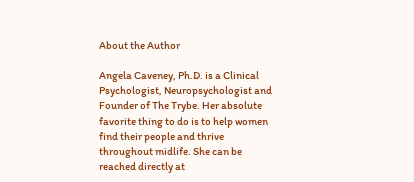About the Author

Angela Caveney, Ph.D. is a Clinical Psychologist, Neuropsychologist and Founder of The Trybe. Her absolute favorite thing to do is to help women find their people and thrive throughout midlife. She can be reached directly at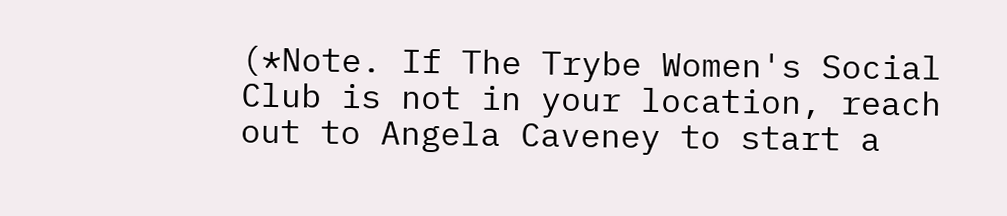(*Note. If The Trybe Women's Social Club is not in your location, reach out to Angela Caveney to start a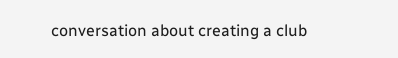conversation about creating a club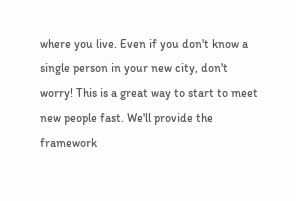where you live. Even if you don't know a single person in your new city, don't worry! This is a great way to start to meet new people fast. We'll provide the framework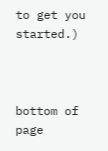to get you started.)



bottom of page